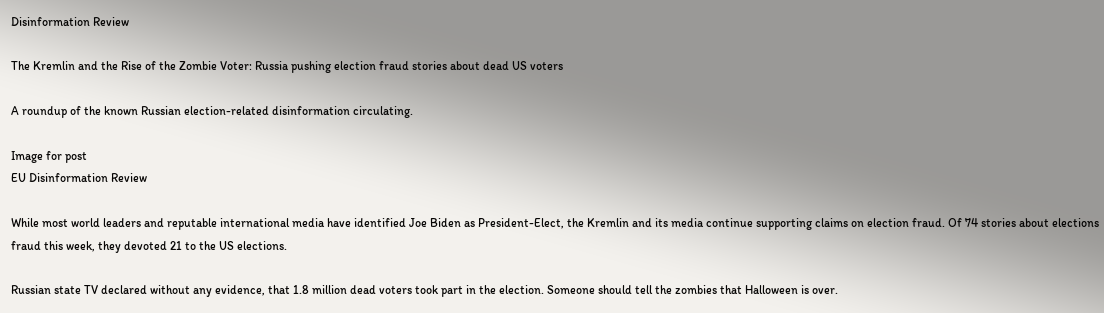Disinformation Review

The Kremlin and the Rise of the Zombie Voter: Russia pushing election fraud stories about dead US voters

A roundup of the known Russian election-related disinformation circulating.

Image for post
EU Disinformation Review

While most world leaders and reputable international media have identified Joe Biden as President-Elect, the Kremlin and its media continue supporting claims on election fraud. Of 74 stories about elections fraud this week, they devoted 21 to the US elections.

Russian state TV declared without any evidence, that 1.8 million dead voters took part in the election. Someone should tell the zombies that Halloween is over.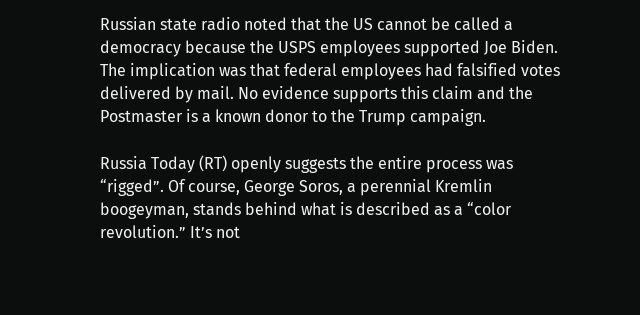Russian state radio noted that the US cannot be called a democracy because the USPS employees supported Joe Biden. The implication was that federal employees had falsified votes delivered by mail. No evidence supports this claim and the Postmaster is a known donor to the Trump campaign.

Russia Today (RT) openly suggests the entire process was “rigged”. Of course, George Soros, a perennial Kremlin boogeyman, stands behind what is described as a “color revolution.” It’s not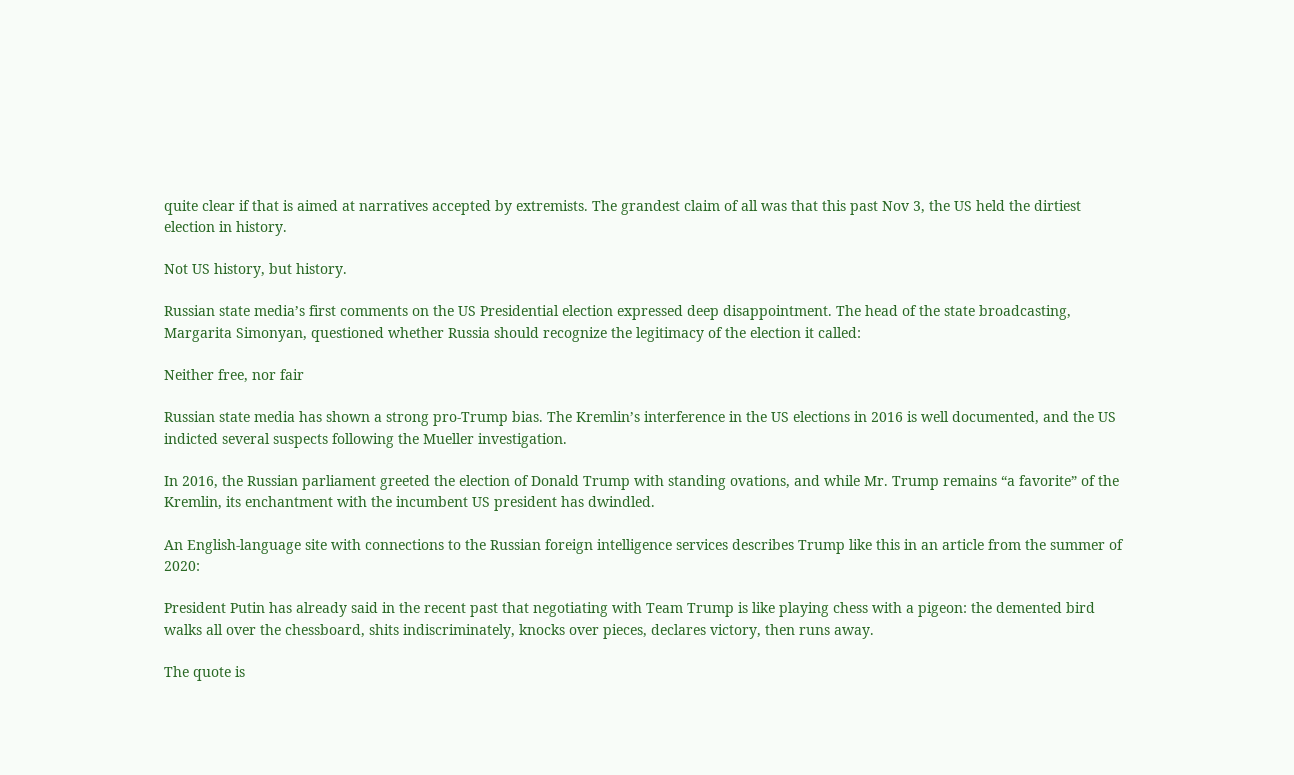quite clear if that is aimed at narratives accepted by extremists. The grandest claim of all was that this past Nov 3, the US held the dirtiest election in history.

Not US history, but history.

Russian state media’s first comments on the US Presidential election expressed deep disappointment. The head of the state broadcasting, Margarita Simonyan, questioned whether Russia should recognize the legitimacy of the election it called:

Neither free, nor fair

Russian state media has shown a strong pro-Trump bias. The Kremlin’s interference in the US elections in 2016 is well documented, and the US indicted several suspects following the Mueller investigation.

In 2016, the Russian parliament greeted the election of Donald Trump with standing ovations, and while Mr. Trump remains “a favorite” of the Kremlin, its enchantment with the incumbent US president has dwindled.

An English-language site with connections to the Russian foreign intelligence services describes Trump like this in an article from the summer of 2020:

President Putin has already said in the recent past that negotiating with Team Trump is like playing chess with a pigeon: the demented bird walks all over the chessboard, shits indiscriminately, knocks over pieces, declares victory, then runs away.

The quote is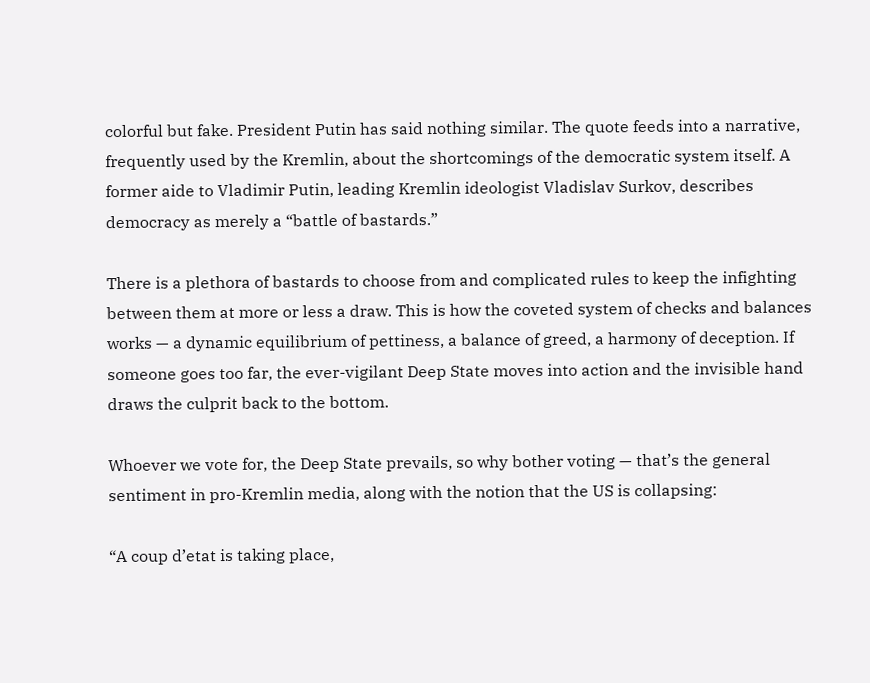colorful but fake. President Putin has said nothing similar. The quote feeds into a narrative, frequently used by the Kremlin, about the shortcomings of the democratic system itself. A former aide to Vladimir Putin, leading Kremlin ideologist Vladislav Surkov, describes democracy as merely a “battle of bastards.”

There is a plethora of bastards to choose from and complicated rules to keep the infighting between them at more or less a draw. This is how the coveted system of checks and balances works — a dynamic equilibrium of pettiness, a balance of greed, a harmony of deception. If someone goes too far, the ever-vigilant Deep State moves into action and the invisible hand draws the culprit back to the bottom.

Whoever we vote for, the Deep State prevails, so why bother voting — that’s the general sentiment in pro-Kremlin media, along with the notion that the US is collapsing:

“A coup d’etat is taking place,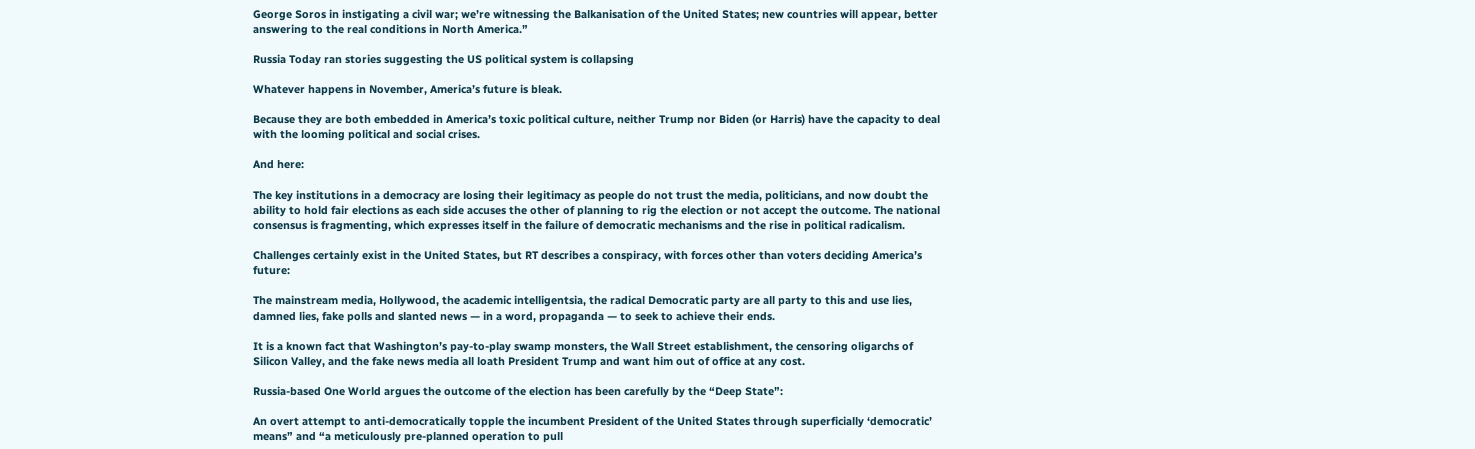George Soros in instigating a civil war; we’re witnessing the Balkanisation of the United States; new countries will appear, better answering to the real conditions in North America.”

Russia Today ran stories suggesting the US political system is collapsing

Whatever happens in November, America’s future is bleak.

Because they are both embedded in America’s toxic political culture, neither Trump nor Biden (or Harris) have the capacity to deal with the looming political and social crises.

And here:

The key institutions in a democracy are losing their legitimacy as people do not trust the media, politicians, and now doubt the ability to hold fair elections as each side accuses the other of planning to rig the election or not accept the outcome. The national consensus is fragmenting, which expresses itself in the failure of democratic mechanisms and the rise in political radicalism.

Challenges certainly exist in the United States, but RT describes a conspiracy, with forces other than voters deciding America’s future:

The mainstream media, Hollywood, the academic intelligentsia, the radical Democratic party are all party to this and use lies, damned lies, fake polls and slanted news — in a word, propaganda — to seek to achieve their ends.

It is a known fact that Washington’s pay-to-play swamp monsters, the Wall Street establishment, the censoring oligarchs of Silicon Valley, and the fake news media all loath President Trump and want him out of office at any cost.

Russia-based One World argues the outcome of the election has been carefully by the “Deep State”:

An overt attempt to anti-democratically topple the incumbent President of the United States through superficially ‘democratic’ means” and “a meticulously pre-planned operation to pull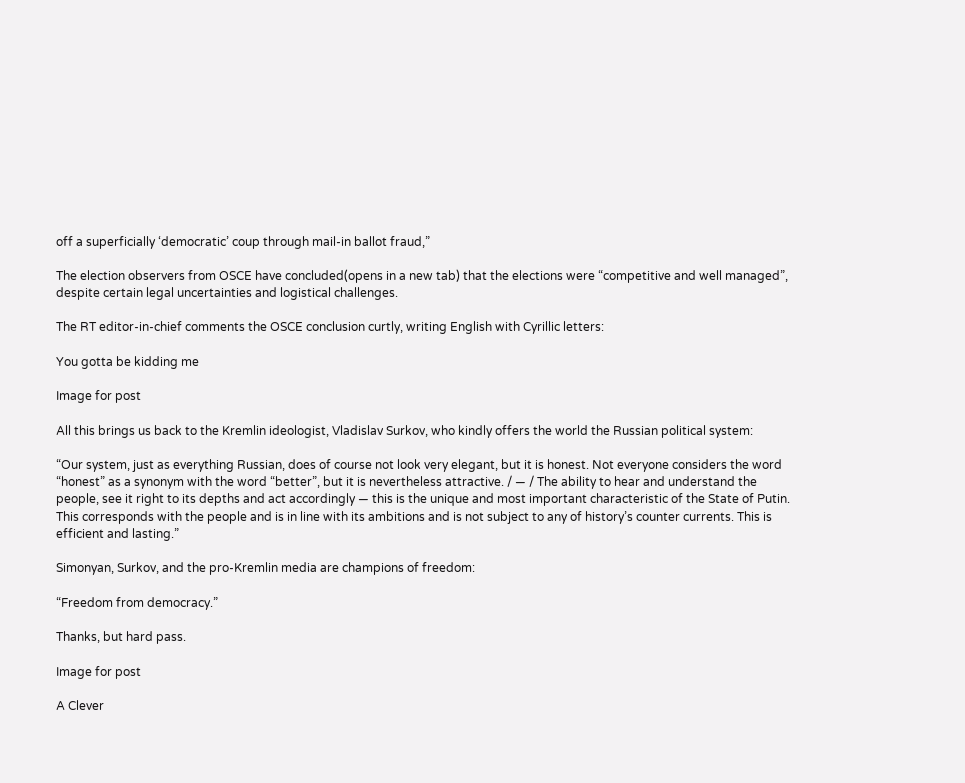off a superficially ‘democratic’ coup through mail-in ballot fraud,”

The election observers from OSCE have concluded(opens in a new tab) that the elections were “competitive and well managed”, despite certain legal uncertainties and logistical challenges.

The RT editor-in-chief comments the OSCE conclusion curtly, writing English with Cyrillic letters:

You gotta be kidding me

Image for post

All this brings us back to the Kremlin ideologist, Vladislav Surkov, who kindly offers the world the Russian political system:

“Our system, just as everything Russian, does of course not look very elegant, but it is honest. Not everyone considers the word “honest” as a synonym with the word “better”, but it is nevertheless attractive. / — / The ability to hear and understand the people, see it right to its depths and act accordingly — this is the unique and most important characteristic of the State of Putin. This corresponds with the people and is in line with its ambitions and is not subject to any of history’s counter currents. This is efficient and lasting.”

Simonyan, Surkov, and the pro-Kremlin media are champions of freedom:

“Freedom from democracy.”

Thanks, but hard pass.

Image for post

A Clever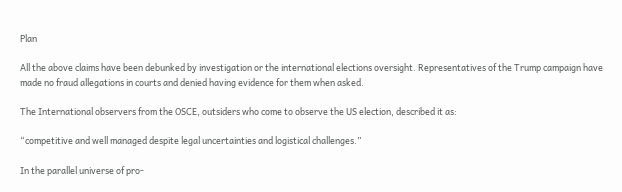Plan

All the above claims have been debunked by investigation or the international elections oversight. Representatives of the Trump campaign have made no fraud allegations in courts and denied having evidence for them when asked.

The International observers from the OSCE, outsiders who come to observe the US election, described it as:

“competitive and well managed despite legal uncertainties and logistical challenges.”

In the parallel universe of pro-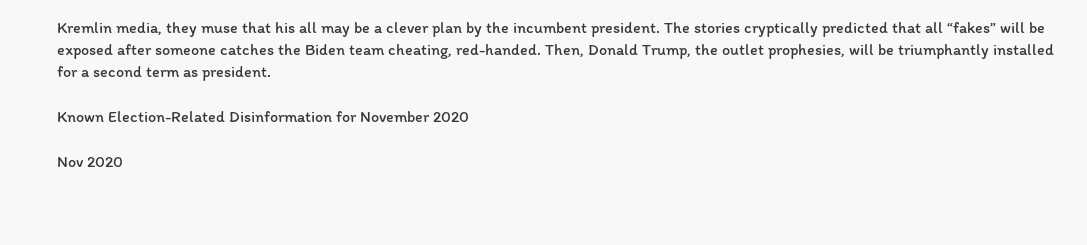Kremlin media, they muse that his all may be a clever plan by the incumbent president. The stories cryptically predicted that all “fakes” will be exposed after someone catches the Biden team cheating, red-handed. Then, Donald Trump, the outlet prophesies, will be triumphantly installed for a second term as president.

Known Election-Related Disinformation for November 2020

Nov 2020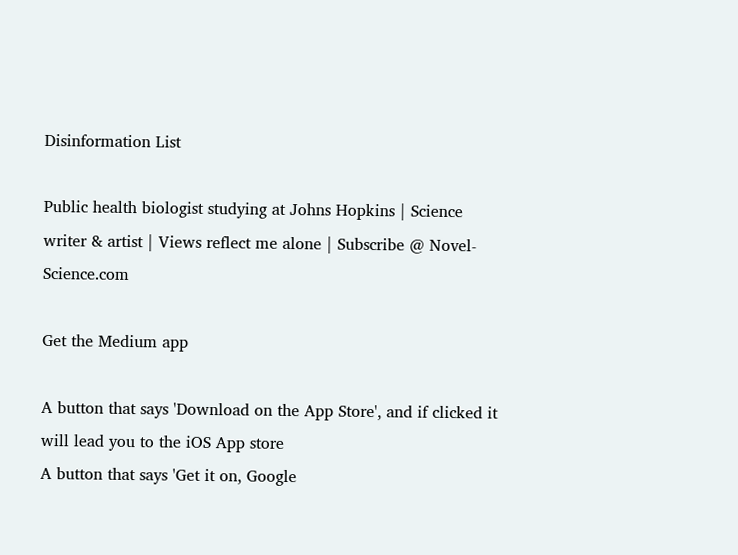Disinformation List

Public health biologist studying at Johns Hopkins | Science writer & artist | Views reflect me alone | Subscribe @ Novel-Science.com

Get the Medium app

A button that says 'Download on the App Store', and if clicked it will lead you to the iOS App store
A button that says 'Get it on, Google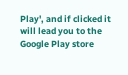Play', and if clicked it will lead you to the Google Play store